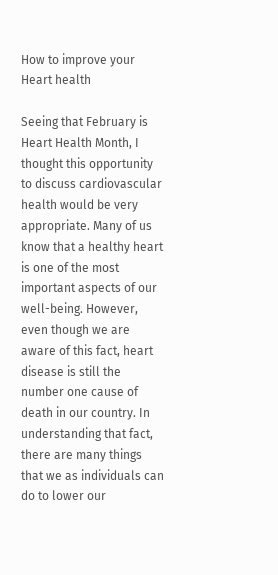How to improve your Heart health

Seeing that February is Heart Health Month, I thought this opportunity to discuss cardiovascular health would be very appropriate. Many of us know that a healthy heart is one of the most important aspects of our well-being. However, even though we are aware of this fact, heart disease is still the number one cause of death in our country. In understanding that fact, there are many things that we as individuals can do to lower our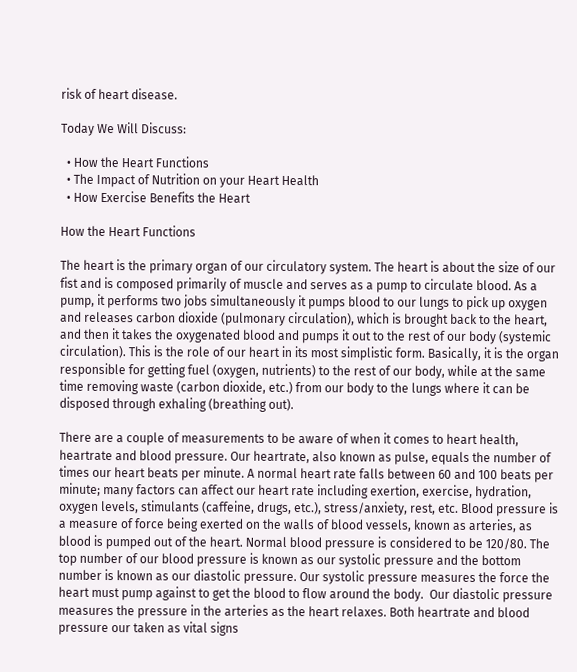risk of heart disease.

Today We Will Discuss:

  • How the Heart Functions
  • The Impact of Nutrition on your Heart Health
  • How Exercise Benefits the Heart

How the Heart Functions

The heart is the primary organ of our circulatory system. The heart is about the size of our fist and is composed primarily of muscle and serves as a pump to circulate blood. As a pump, it performs two jobs simultaneously it pumps blood to our lungs to pick up oxygen and releases carbon dioxide (pulmonary circulation), which is brought back to the heart, and then it takes the oxygenated blood and pumps it out to the rest of our body (systemic circulation). This is the role of our heart in its most simplistic form. Basically, it is the organ responsible for getting fuel (oxygen, nutrients) to the rest of our body, while at the same time removing waste (carbon dioxide, etc.) from our body to the lungs where it can be disposed through exhaling (breathing out).

There are a couple of measurements to be aware of when it comes to heart health, heartrate and blood pressure. Our heartrate, also known as pulse, equals the number of times our heart beats per minute. A normal heart rate falls between 60 and 100 beats per minute; many factors can affect our heart rate including exertion, exercise, hydration, oxygen levels, stimulants (caffeine, drugs, etc.), stress/anxiety, rest, etc. Blood pressure is a measure of force being exerted on the walls of blood vessels, known as arteries, as blood is pumped out of the heart. Normal blood pressure is considered to be 120/80. The top number of our blood pressure is known as our systolic pressure and the bottom number is known as our diastolic pressure. Our systolic pressure measures the force the heart must pump against to get the blood to flow around the body.  Our diastolic pressure measures the pressure in the arteries as the heart relaxes. Both heartrate and blood pressure our taken as vital signs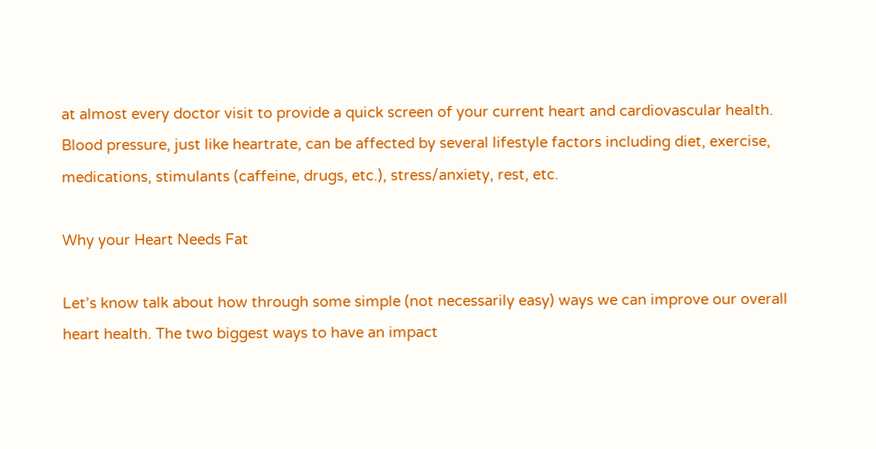at almost every doctor visit to provide a quick screen of your current heart and cardiovascular health. Blood pressure, just like heartrate, can be affected by several lifestyle factors including diet, exercise, medications, stimulants (caffeine, drugs, etc.), stress/anxiety, rest, etc.

Why your Heart Needs Fat

Let’s know talk about how through some simple (not necessarily easy) ways we can improve our overall heart health. The two biggest ways to have an impact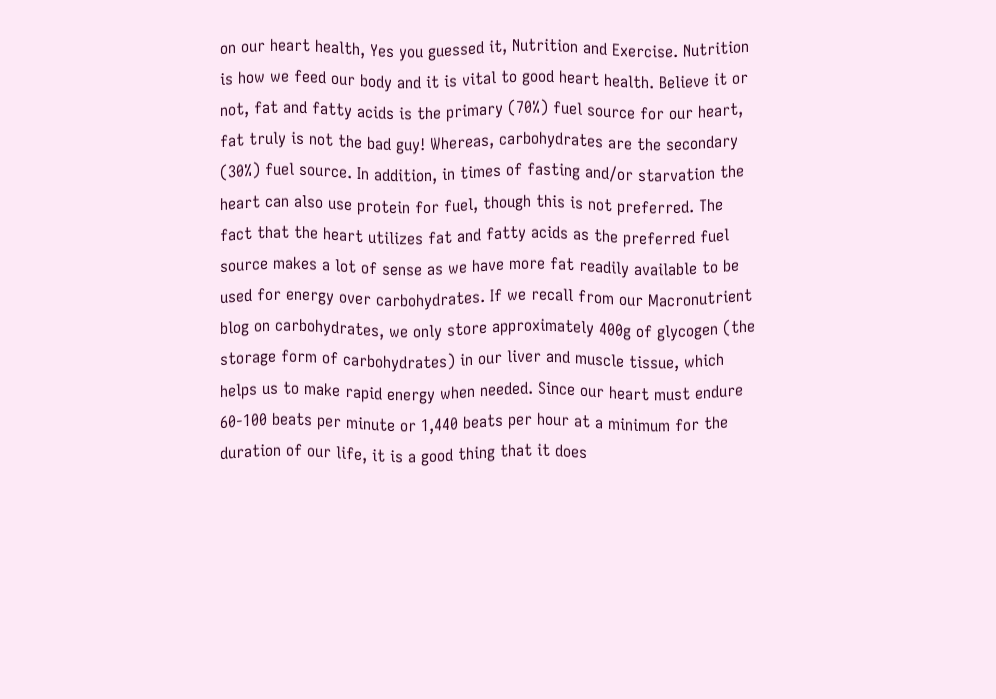on our heart health, Yes you guessed it, Nutrition and Exercise. Nutrition is how we feed our body and it is vital to good heart health. Believe it or not, fat and fatty acids is the primary (70%) fuel source for our heart, fat truly is not the bad guy! Whereas, carbohydrates are the secondary (30%) fuel source. In addition, in times of fasting and/or starvation the heart can also use protein for fuel, though this is not preferred. The fact that the heart utilizes fat and fatty acids as the preferred fuel source makes a lot of sense as we have more fat readily available to be used for energy over carbohydrates. If we recall from our Macronutrient blog on carbohydrates, we only store approximately 400g of glycogen (the storage form of carbohydrates) in our liver and muscle tissue, which helps us to make rapid energy when needed. Since our heart must endure 60-100 beats per minute or 1,440 beats per hour at a minimum for the duration of our life, it is a good thing that it does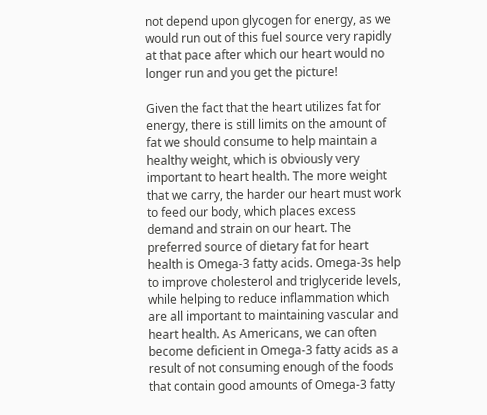not depend upon glycogen for energy, as we would run out of this fuel source very rapidly at that pace after which our heart would no longer run and you get the picture!

Given the fact that the heart utilizes fat for energy, there is still limits on the amount of fat we should consume to help maintain a healthy weight, which is obviously very important to heart health. The more weight that we carry, the harder our heart must work to feed our body, which places excess demand and strain on our heart. The preferred source of dietary fat for heart health is Omega-3 fatty acids. Omega-3s help to improve cholesterol and triglyceride levels, while helping to reduce inflammation which are all important to maintaining vascular and heart health. As Americans, we can often become deficient in Omega-3 fatty acids as a result of not consuming enough of the foods that contain good amounts of Omega-3 fatty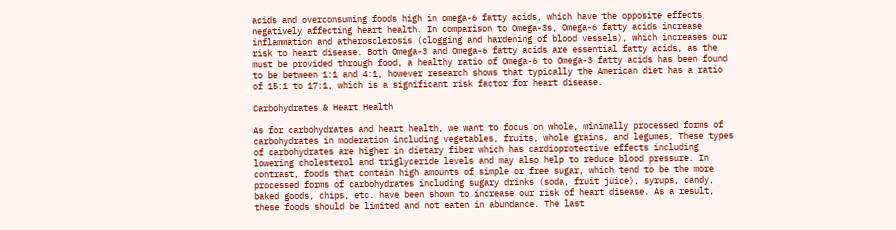acids and overconsuming foods high in omega-6 fatty acids, which have the opposite effects negatively affecting heart health. In comparison to Omega-3s, Omega-6 fatty acids increase inflammation and atherosclerosis (clogging and hardening of blood vessels), which increases our risk to heart disease. Both Omega-3 and Omega-6 fatty acids are essential fatty acids, as the must be provided through food, a healthy ratio of Omega-6 to Omega-3 fatty acids has been found to be between 1:1 and 4:1, however research shows that typically the American diet has a ratio of 15:1 to 17:1, which is a significant risk factor for heart disease.

Carbohydrates & Heart Health

As for carbohydrates and heart health, we want to focus on whole, minimally processed forms of carbohydrates in moderation including vegetables, fruits, whole grains, and legumes. These types of carbohydrates are higher in dietary fiber which has cardioprotective effects including lowering cholesterol and triglyceride levels and may also help to reduce blood pressure. In contrast, foods that contain high amounts of simple or free sugar, which tend to be the more processed forms of carbohydrates including sugary drinks (soda, fruit juice), syrups, candy, baked goods, chips, etc. have been shown to increase our risk of heart disease. As a result, these foods should be limited and not eaten in abundance. The last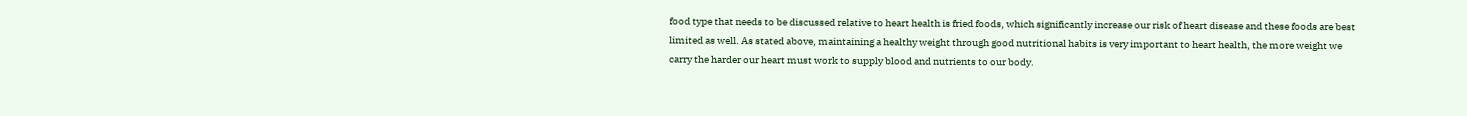food type that needs to be discussed relative to heart health is fried foods, which significantly increase our risk of heart disease and these foods are best limited as well. As stated above, maintaining a healthy weight through good nutritional habits is very important to heart health, the more weight we carry the harder our heart must work to supply blood and nutrients to our body.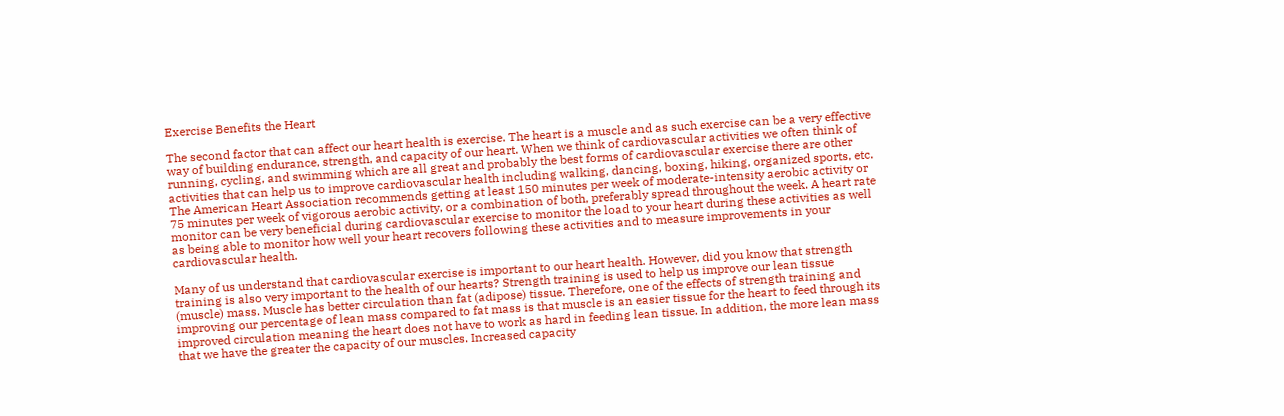Exercise Benefits the Heart

The second factor that can affect our heart health is exercise. The heart is a muscle and as such exercise can be a very effective way of building endurance, strength, and capacity of our heart. When we think of cardiovascular activities we often think of running, cycling, and swimming which are all great and probably the best forms of cardiovascular exercise there are other activities that can help us to improve cardiovascular health including walking, dancing, boxing, hiking, organized sports, etc. The American Heart Association recommends getting at least 150 minutes per week of moderate-intensity aerobic activity or 75 minutes per week of vigorous aerobic activity, or a combination of both, preferably spread throughout the week. A heart rate monitor can be very beneficial during cardiovascular exercise to monitor the load to your heart during these activities as well as being able to monitor how well your heart recovers following these activities and to measure improvements in your cardiovascular health.

Many of us understand that cardiovascular exercise is important to our heart health. However, did you know that strength training is also very important to the health of our hearts? Strength training is used to help us improve our lean tissue (muscle) mass. Muscle has better circulation than fat (adipose) tissue. Therefore, one of the effects of strength training and improving our percentage of lean mass compared to fat mass is that muscle is an easier tissue for the heart to feed through its improved circulation meaning the heart does not have to work as hard in feeding lean tissue. In addition, the more lean mass that we have the greater the capacity of our muscles. Increased capacity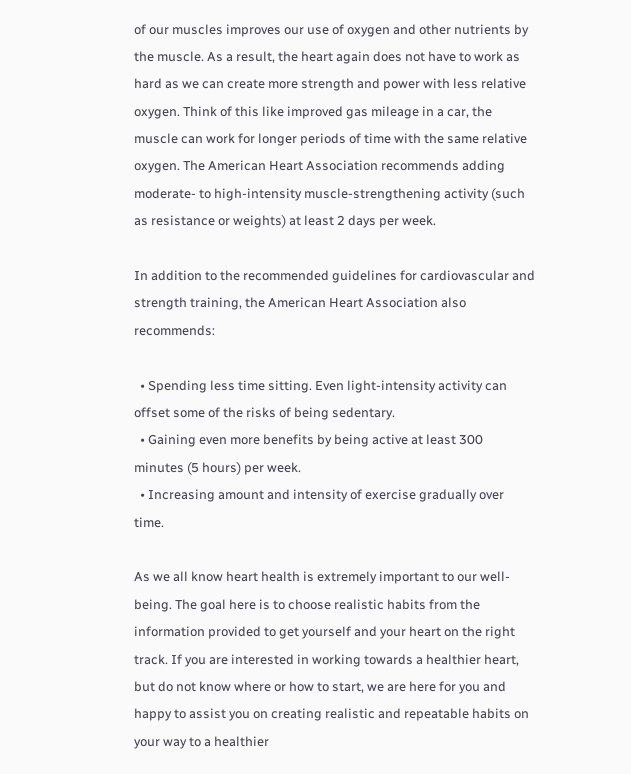of our muscles improves our use of oxygen and other nutrients by the muscle. As a result, the heart again does not have to work as hard as we can create more strength and power with less relative oxygen. Think of this like improved gas mileage in a car, the muscle can work for longer periods of time with the same relative oxygen. The American Heart Association recommends adding moderate- to high-intensity muscle-strengthening activity (such as resistance or weights) at least 2 days per week.

In addition to the recommended guidelines for cardiovascular and strength training, the American Heart Association also recommends:

  • Spending less time sitting. Even light-intensity activity can offset some of the risks of being sedentary.
  • Gaining even more benefits by being active at least 300 minutes (5 hours) per week.
  • Increasing amount and intensity of exercise gradually over time.

As we all know heart health is extremely important to our well-being. The goal here is to choose realistic habits from the information provided to get yourself and your heart on the right track. If you are interested in working towards a healthier heart, but do not know where or how to start, we are here for you and happy to assist you on creating realistic and repeatable habits on your way to a healthier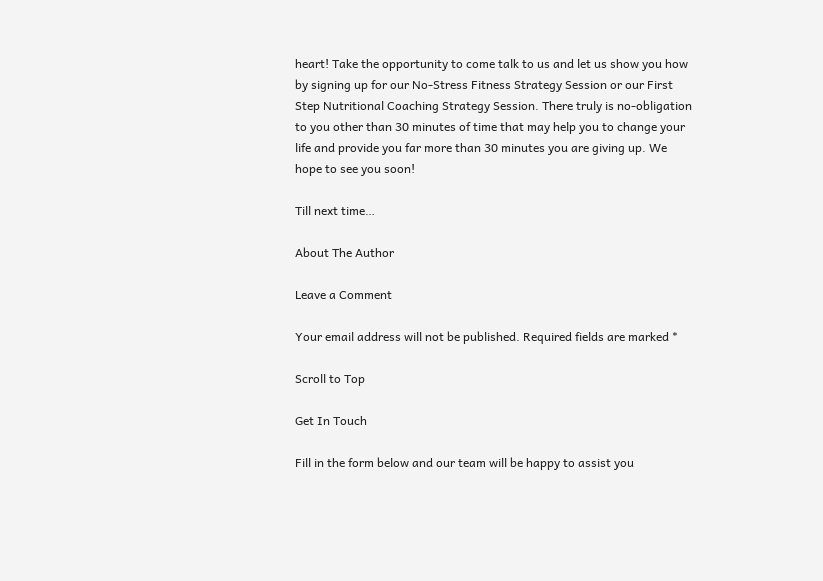heart! Take the opportunity to come talk to us and let us show you how by signing up for our No-Stress Fitness Strategy Session or our First Step Nutritional Coaching Strategy Session. There truly is no-obligation to you other than 30 minutes of time that may help you to change your life and provide you far more than 30 minutes you are giving up. We hope to see you soon!

Till next time…

About The Author

Leave a Comment

Your email address will not be published. Required fields are marked *

Scroll to Top

Get In Touch

Fill in the form below and our team will be happy to assist you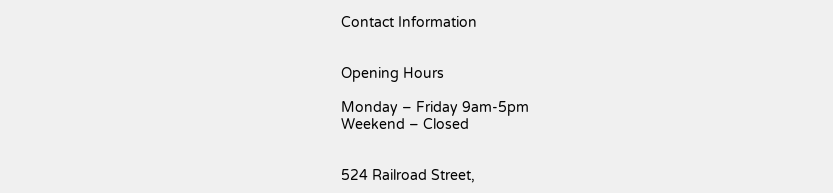Contact Information


Opening Hours

Monday – Friday 9am-5pm
Weekend – Closed


524 Railroad Street,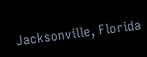Jacksonville, Florida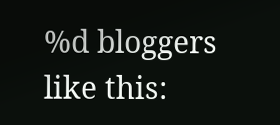%d bloggers like this: